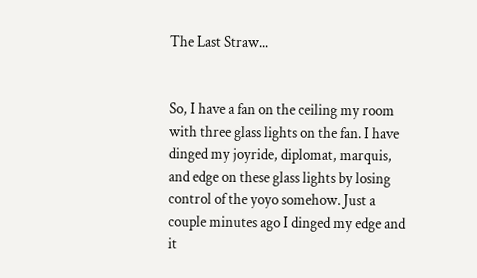The Last Straw...


So, I have a fan on the ceiling my room with three glass lights on the fan. I have dinged my joyride, diplomat, marquis, and edge on these glass lights by losing control of the yoyo somehow. Just a couple minutes ago I dinged my edge and it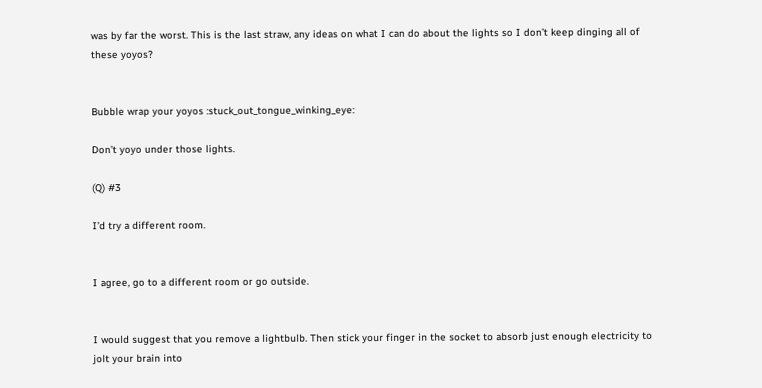was by far the worst. This is the last straw, any ideas on what I can do about the lights so I don’t keep dinging all of these yoyos?


Bubble wrap your yoyos :stuck_out_tongue_winking_eye:

Don’t yoyo under those lights.

(Q) #3

I’d try a different room.


I agree, go to a different room or go outside.


I would suggest that you remove a lightbulb. Then stick your finger in the socket to absorb just enough electricity to jolt your brain into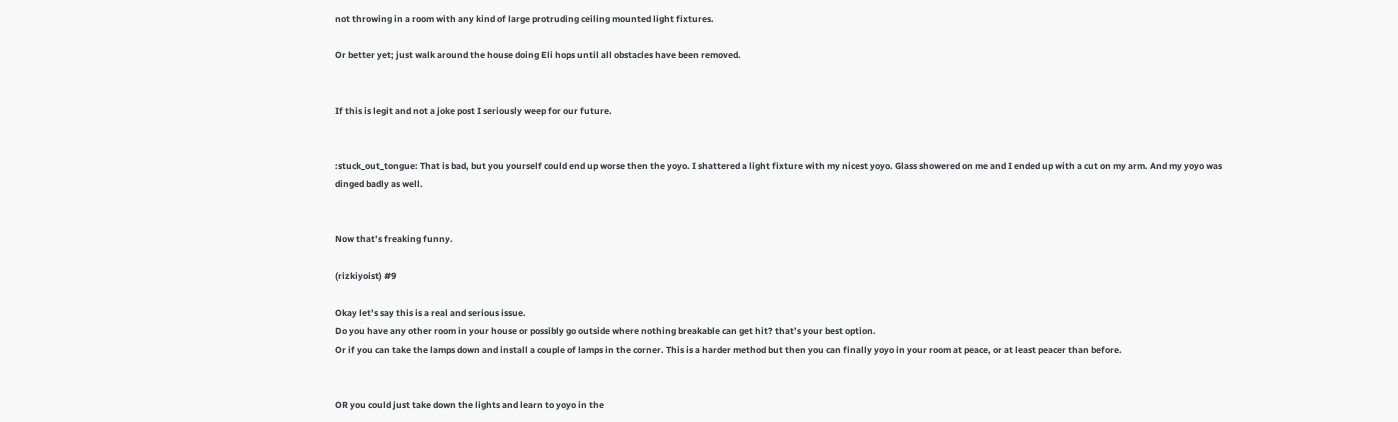not throwing in a room with any kind of large protruding ceiling mounted light fixtures.

Or better yet; just walk around the house doing Eli hops until all obstacles have been removed.


If this is legit and not a joke post I seriously weep for our future.


:stuck_out_tongue: That is bad, but you yourself could end up worse then the yoyo. I shattered a light fixture with my nicest yoyo. Glass showered on me and I ended up with a cut on my arm. And my yoyo was dinged badly as well.


Now that’s freaking funny.

(rizkiyoist) #9

Okay let’s say this is a real and serious issue.
Do you have any other room in your house or possibly go outside where nothing breakable can get hit? that’s your best option.
Or if you can take the lamps down and install a couple of lamps in the corner. This is a harder method but then you can finally yoyo in your room at peace, or at least peacer than before.


OR you could just take down the lights and learn to yoyo in the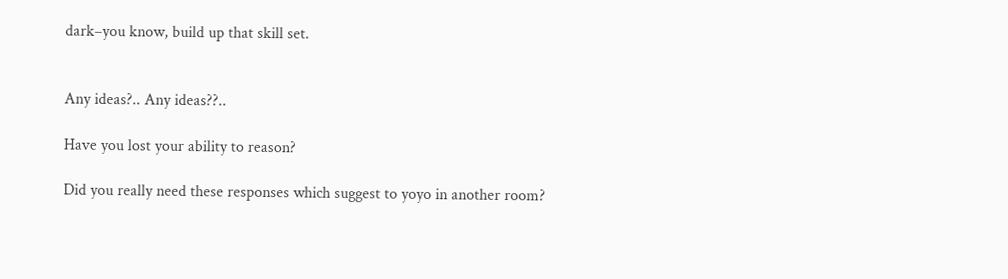dark–you know, build up that skill set.


Any ideas?.. Any ideas??..

Have you lost your ability to reason?

Did you really need these responses which suggest to yoyo in another room?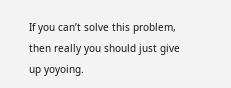If you can’t solve this problem, then really you should just give up yoyoing.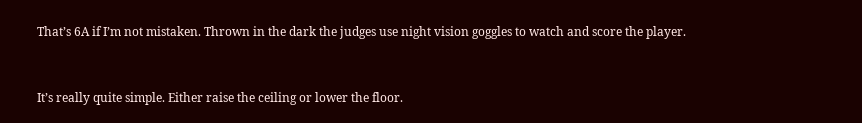That’s 6A if I’m not mistaken. Thrown in the dark the judges use night vision goggles to watch and score the player.


It’s really quite simple. Either raise the ceiling or lower the floor.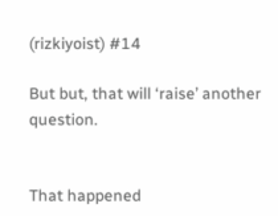(rizkiyoist) #14

But but, that will ‘raise’ another question.


That happened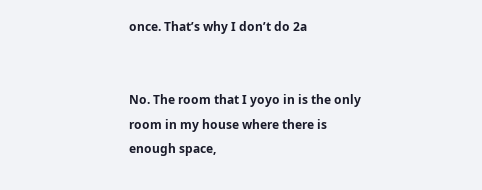once. That’s why I don’t do 2a


No. The room that I yoyo in is the only room in my house where there is enough space,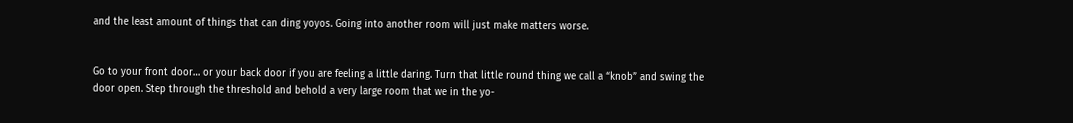and the least amount of things that can ding yoyos. Going into another room will just make matters worse.


Go to your front door… or your back door if you are feeling a little daring. Turn that little round thing we call a “knob” and swing the door open. Step through the threshold and behold a very large room that we in the yo-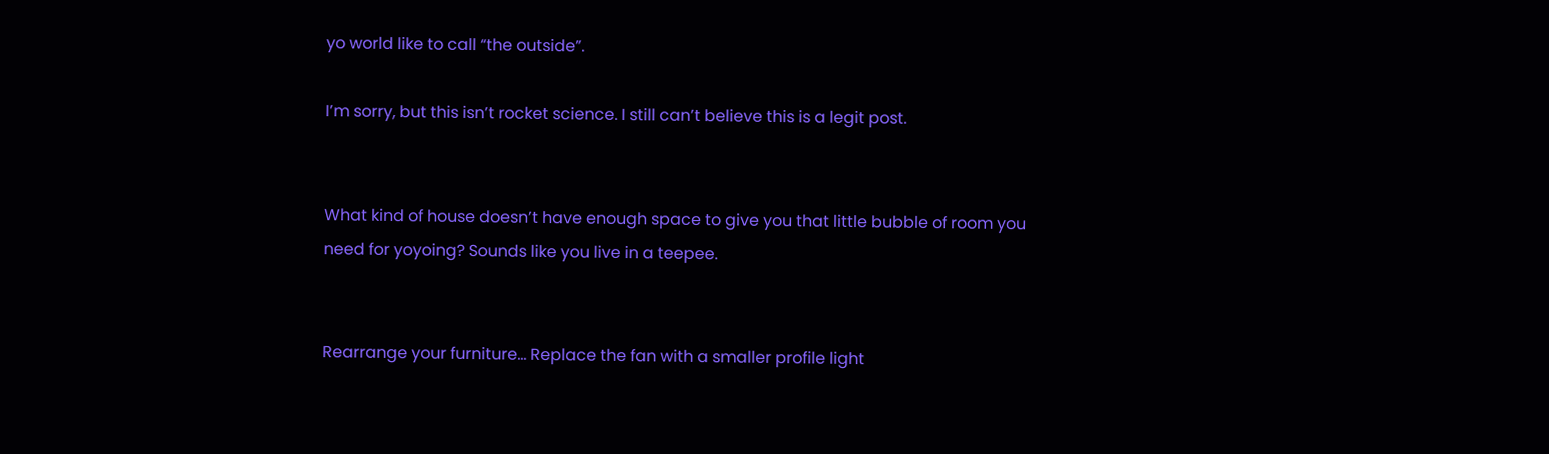yo world like to call “the outside”.

I’m sorry, but this isn’t rocket science. I still can’t believe this is a legit post.


What kind of house doesn’t have enough space to give you that little bubble of room you need for yoyoing? Sounds like you live in a teepee.


Rearrange your furniture… Replace the fan with a smaller profile light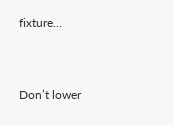fixture…


Don’t lower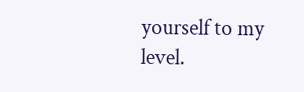yourself to my level.